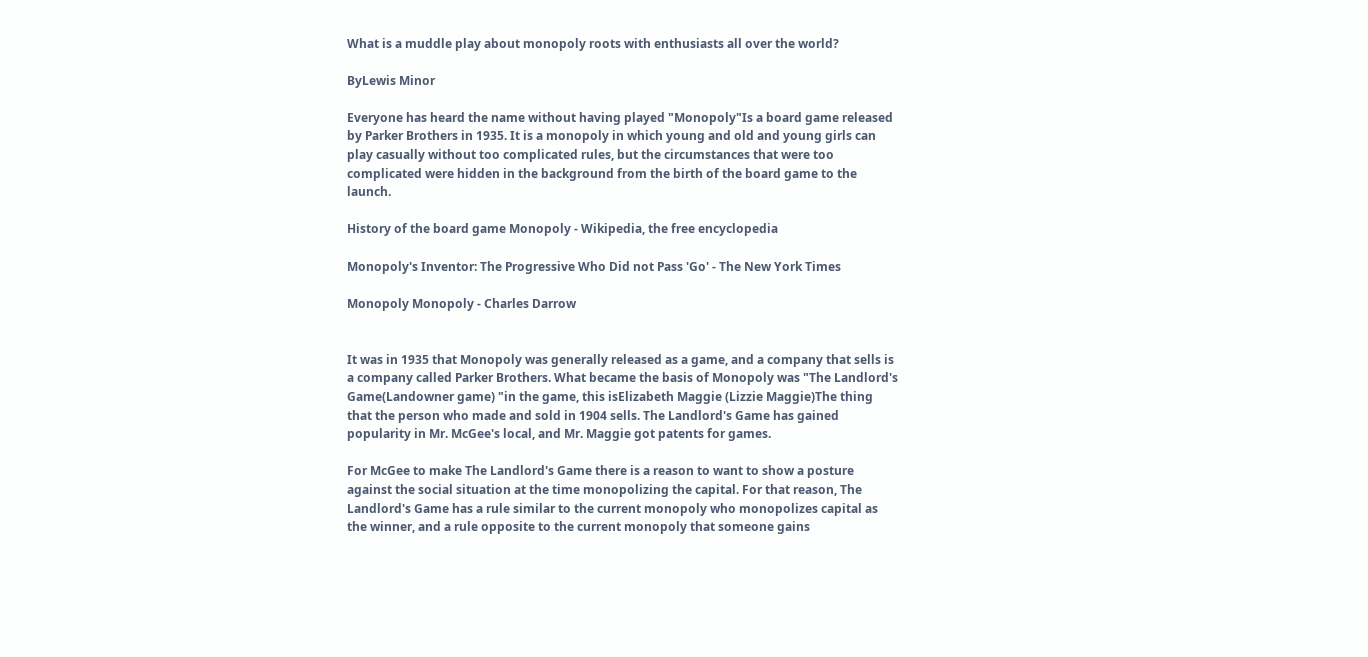What is a muddle play about monopoly roots with enthusiasts all over the world?

ByLewis Minor

Everyone has heard the name without having played "Monopoly"Is a board game released by Parker Brothers in 1935. It is a monopoly in which young and old and young girls can play casually without too complicated rules, but the circumstances that were too complicated were hidden in the background from the birth of the board game to the launch.

History of the board game Monopoly - Wikipedia, the free encyclopedia

Monopoly's Inventor: The Progressive Who Did not Pass 'Go' - The New York Times

Monopoly Monopoly - Charles Darrow


It was in 1935 that Monopoly was generally released as a game, and a company that sells is a company called Parker Brothers. What became the basis of Monopoly was "The Landlord's Game(Landowner game) "in the game, this isElizabeth Maggie (Lizzie Maggie)The thing that the person who made and sold in 1904 sells. The Landlord's Game has gained popularity in Mr. McGee's local, and Mr. Maggie got patents for games.

For McGee to make The Landlord's Game there is a reason to want to show a posture against the social situation at the time monopolizing the capital. For that reason, The Landlord's Game has a rule similar to the current monopoly who monopolizes capital as the winner, and a rule opposite to the current monopoly that someone gains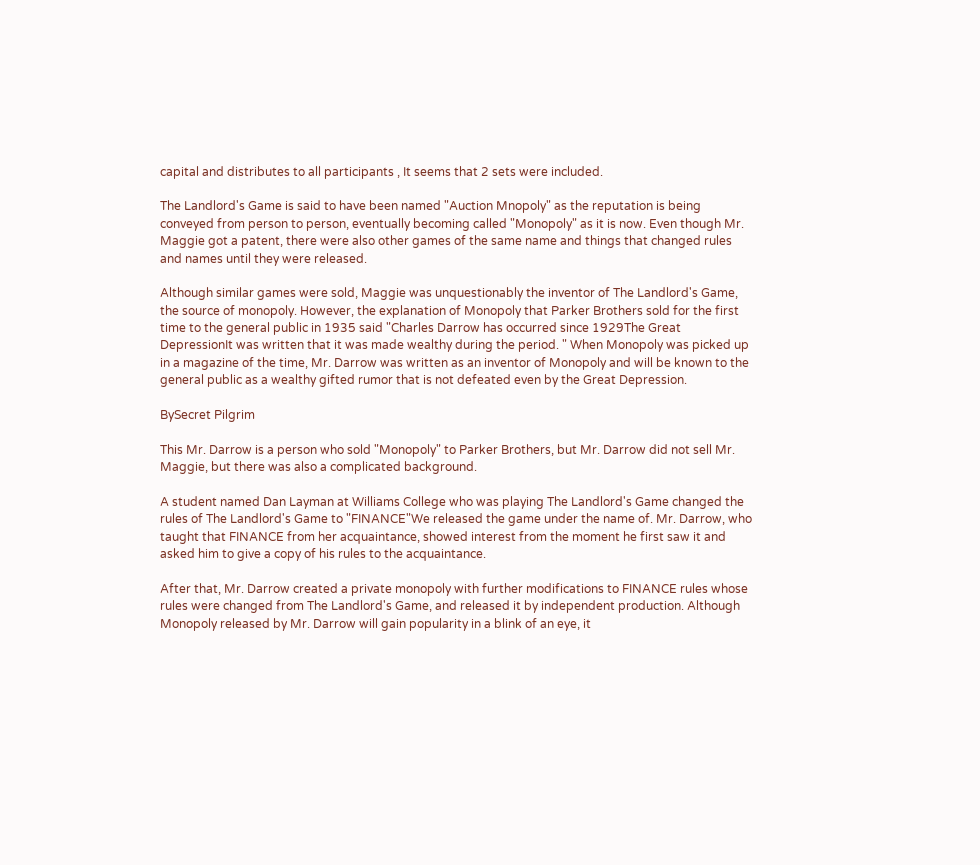capital and distributes to all participants , It seems that 2 sets were included.

The Landlord's Game is said to have been named "Auction Mnopoly" as the reputation is being conveyed from person to person, eventually becoming called "Monopoly" as it is now. Even though Mr. Maggie got a patent, there were also other games of the same name and things that changed rules and names until they were released.

Although similar games were sold, Maggie was unquestionably the inventor of The Landlord's Game, the source of monopoly. However, the explanation of Monopoly that Parker Brothers sold for the first time to the general public in 1935 said "Charles Darrow has occurred since 1929The Great DepressionIt was written that it was made wealthy during the period. " When Monopoly was picked up in a magazine of the time, Mr. Darrow was written as an inventor of Monopoly and will be known to the general public as a wealthy gifted rumor that is not defeated even by the Great Depression.

BySecret Pilgrim

This Mr. Darrow is a person who sold "Monopoly" to Parker Brothers, but Mr. Darrow did not sell Mr. Maggie, but there was also a complicated background.

A student named Dan Layman at Williams College who was playing The Landlord's Game changed the rules of The Landlord's Game to "FINANCE"We released the game under the name of. Mr. Darrow, who taught that FINANCE from her acquaintance, showed interest from the moment he first saw it and asked him to give a copy of his rules to the acquaintance.

After that, Mr. Darrow created a private monopoly with further modifications to FINANCE rules whose rules were changed from The Landlord's Game, and released it by independent production. Although Monopoly released by Mr. Darrow will gain popularity in a blink of an eye, it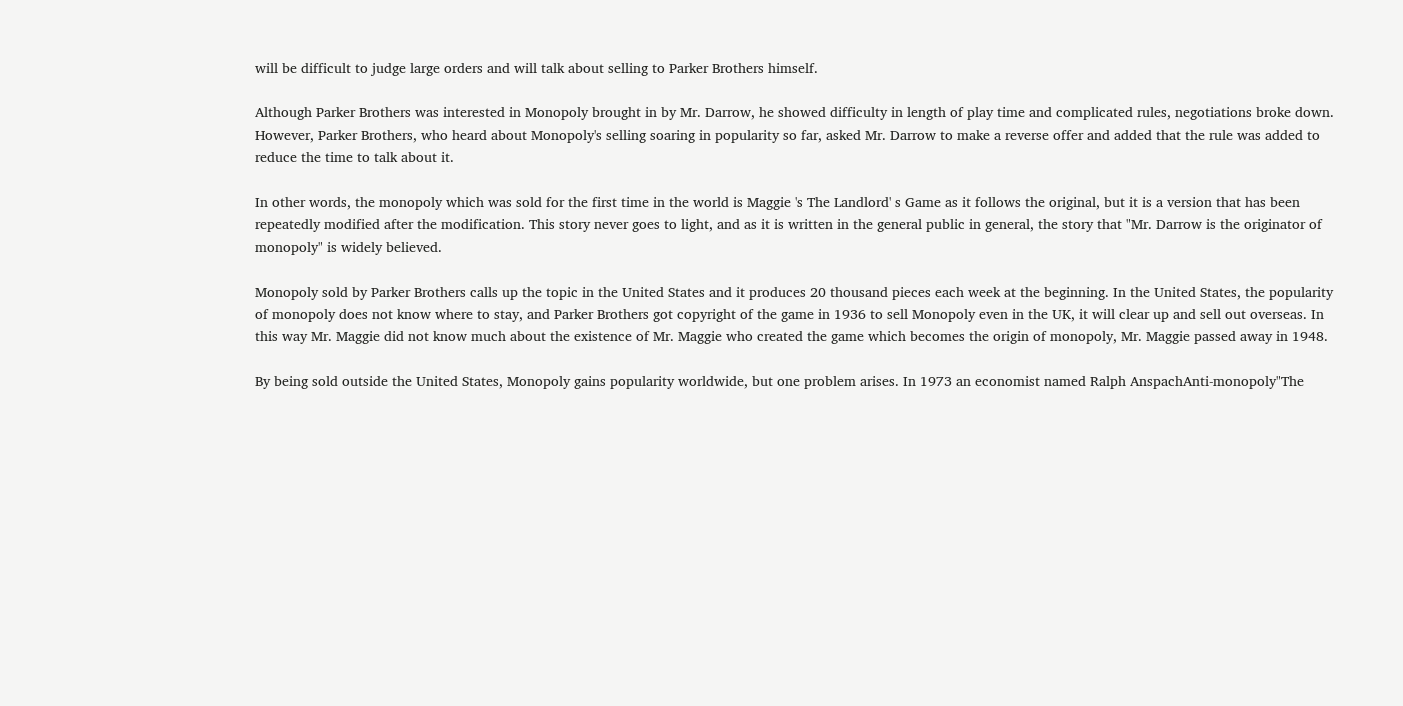will be difficult to judge large orders and will talk about selling to Parker Brothers himself.

Although Parker Brothers was interested in Monopoly brought in by Mr. Darrow, he showed difficulty in length of play time and complicated rules, negotiations broke down. However, Parker Brothers, who heard about Monopoly's selling soaring in popularity so far, asked Mr. Darrow to make a reverse offer and added that the rule was added to reduce the time to talk about it.

In other words, the monopoly which was sold for the first time in the world is Maggie 's The Landlord' s Game as it follows the original, but it is a version that has been repeatedly modified after the modification. This story never goes to light, and as it is written in the general public in general, the story that "Mr. Darrow is the originator of monopoly" is widely believed.

Monopoly sold by Parker Brothers calls up the topic in the United States and it produces 20 thousand pieces each week at the beginning. In the United States, the popularity of monopoly does not know where to stay, and Parker Brothers got copyright of the game in 1936 to sell Monopoly even in the UK, it will clear up and sell out overseas. In this way Mr. Maggie did not know much about the existence of Mr. Maggie who created the game which becomes the origin of monopoly, Mr. Maggie passed away in 1948.

By being sold outside the United States, Monopoly gains popularity worldwide, but one problem arises. In 1973 an economist named Ralph AnspachAnti-monopoly"The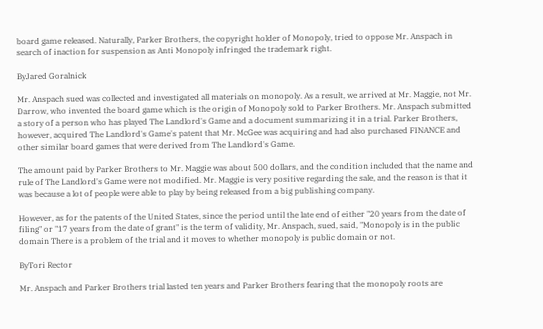board game released. Naturally, Parker Brothers, the copyright holder of Monopoly, tried to oppose Mr. Anspach in search of inaction for suspension as Anti Monopoly infringed the trademark right.

ByJared Goralnick

Mr. Anspach sued was collected and investigated all materials on monopoly. As a result, we arrived at Mr. Maggie, not Mr. Darrow, who invented the board game which is the origin of Monopoly sold to Parker Brothers. Mr. Anspach submitted a story of a person who has played The Landlord's Game and a document summarizing it in a trial. Parker Brothers, however, acquired The Landlord's Game's patent that Mr. McGee was acquiring and had also purchased FINANCE and other similar board games that were derived from The Landlord's Game.

The amount paid by Parker Brothers to Mr. Maggie was about 500 dollars, and the condition included that the name and rule of The Landlord's Game were not modified. Mr. Maggie is very positive regarding the sale, and the reason is that it was because a lot of people were able to play by being released from a big publishing company.

However, as for the patents of the United States, since the period until the late end of either "20 years from the date of filing" or "17 years from the date of grant" is the term of validity, Mr. Anspach, sued, said, "Monopoly is in the public domain There is a problem of the trial and it moves to whether monopoly is public domain or not.

ByTori Rector

Mr. Anspach and Parker Brothers trial lasted ten years and Parker Brothers fearing that the monopoly roots are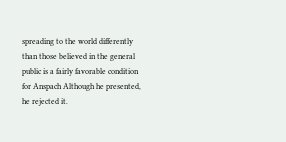spreading to the world differently than those believed in the general public is a fairly favorable condition for Anspach Although he presented, he rejected it.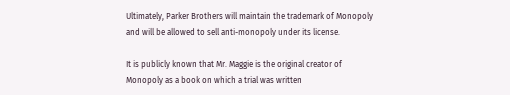Ultimately, Parker Brothers will maintain the trademark of Monopoly and will be allowed to sell anti-monopoly under its license.

It is publicly known that Mr. Maggie is the original creator of Monopoly as a book on which a trial was written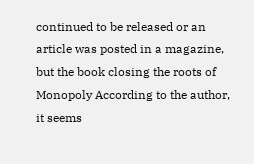continued to be released or an article was posted in a magazine, but the book closing the roots of Monopoly According to the author, it seems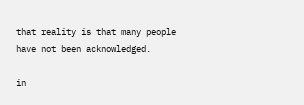that reality is that many people have not been acknowledged.

in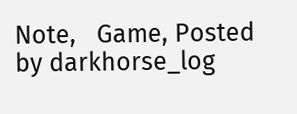Note,   Game, Posted by darkhorse_log